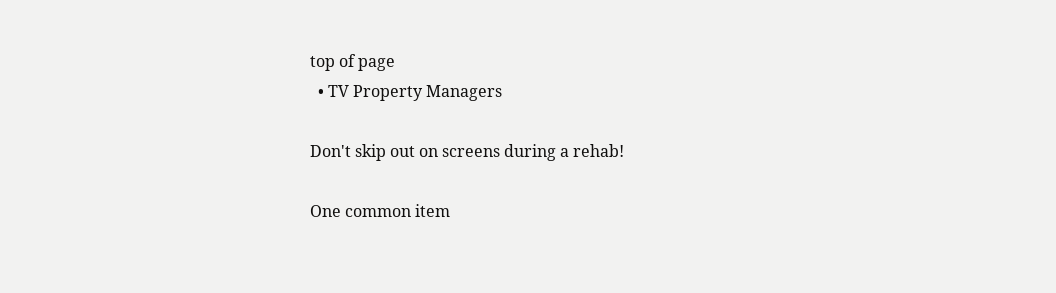top of page
  • TV Property Managers

Don't skip out on screens during a rehab!

One common item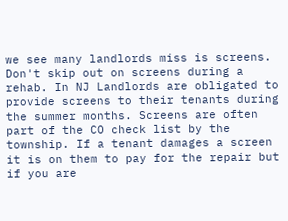we see many landlords miss is screens. Don't skip out on screens during a rehab. In NJ Landlords are obligated to provide screens to their tenants during the summer months. Screens are often part of the CO check list by the township. If a tenant damages a screen it is on them to pay for the repair but if you are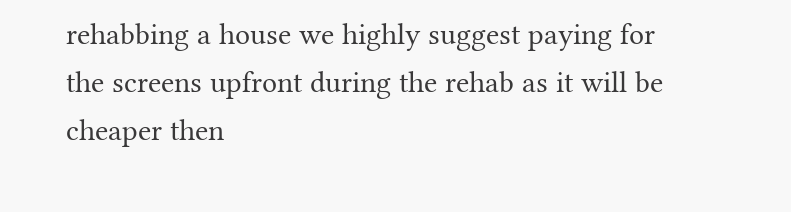rehabbing a house we highly suggest paying for the screens upfront during the rehab as it will be cheaper then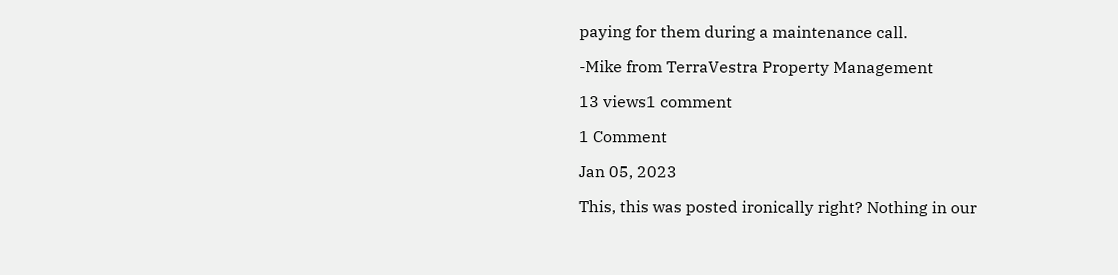paying for them during a maintenance call.

-Mike from TerraVestra Property Management

13 views1 comment

1 Comment

Jan 05, 2023

This, this was posted ironically right? Nothing in our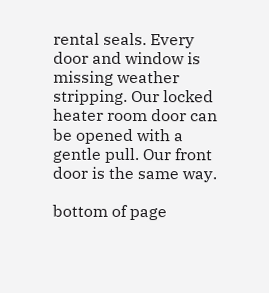rental seals. Every door and window is missing weather stripping. Our locked heater room door can be opened with a gentle pull. Our front door is the same way.

bottom of page